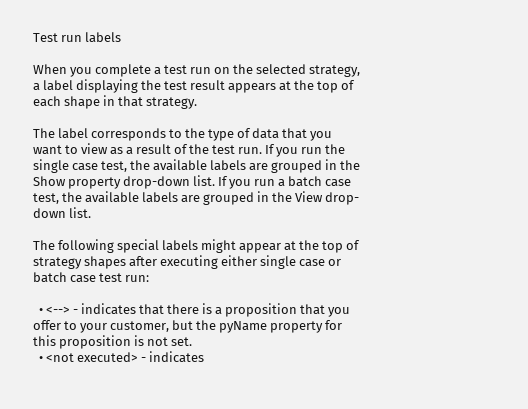Test run labels

When you complete a test run on the selected strategy, a label displaying the test result appears at the top of each shape in that strategy.

The label corresponds to the type of data that you want to view as a result of the test run. If you run the single case test, the available labels are grouped in the Show property drop-down list. If you run a batch case test, the available labels are grouped in the View drop-down list.

The following special labels might appear at the top of strategy shapes after executing either single case or batch case test run:

  • <--> - indicates that there is a proposition that you offer to your customer, but the pyName property for this proposition is not set.
  • <not executed> - indicates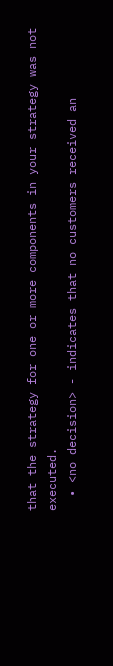that the strategy for one or more components in your strategy was not executed.
  • <no decision> - indicates that no customers received an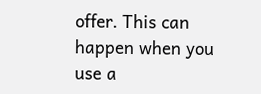offer. This can happen when you use a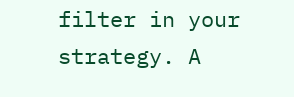filter in your strategy. A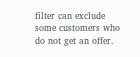filter can exclude some customers who do not get an offer.